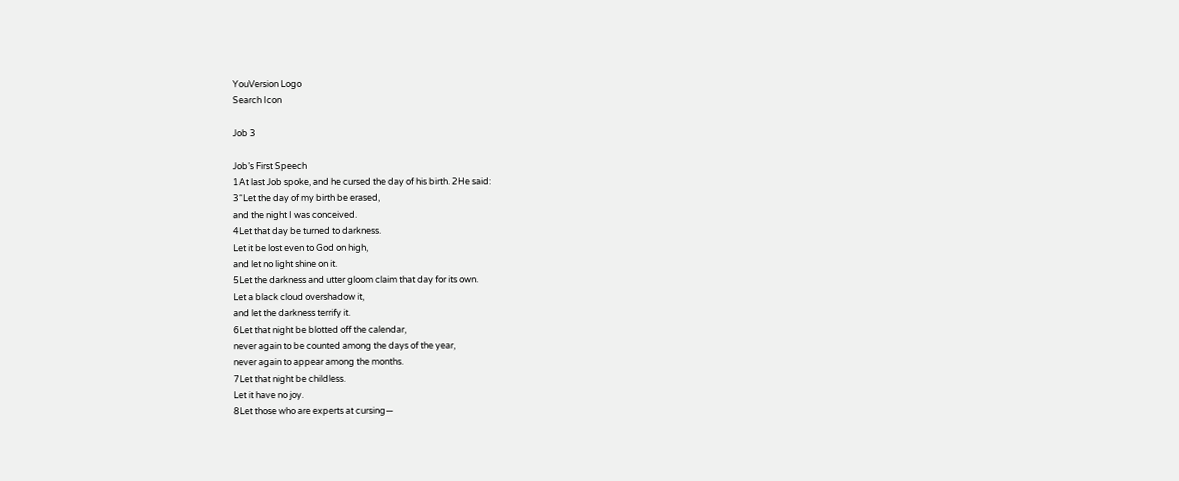YouVersion Logo
Search Icon

Job 3

Job’s First Speech
1At last Job spoke, and he cursed the day of his birth. 2He said:
3“Let the day of my birth be erased,
and the night I was conceived.
4Let that day be turned to darkness.
Let it be lost even to God on high,
and let no light shine on it.
5Let the darkness and utter gloom claim that day for its own.
Let a black cloud overshadow it,
and let the darkness terrify it.
6Let that night be blotted off the calendar,
never again to be counted among the days of the year,
never again to appear among the months.
7Let that night be childless.
Let it have no joy.
8Let those who are experts at cursing—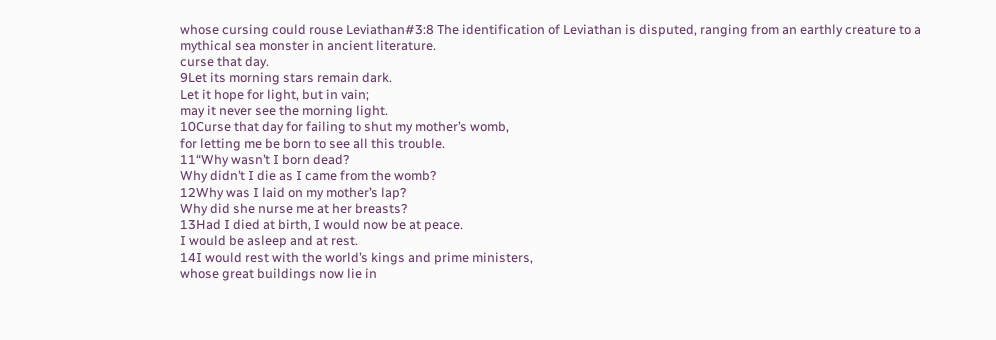whose cursing could rouse Leviathan#3:8 The identification of Leviathan is disputed, ranging from an earthly creature to a mythical sea monster in ancient literature.
curse that day.
9Let its morning stars remain dark.
Let it hope for light, but in vain;
may it never see the morning light.
10Curse that day for failing to shut my mother’s womb,
for letting me be born to see all this trouble.
11“Why wasn’t I born dead?
Why didn’t I die as I came from the womb?
12Why was I laid on my mother’s lap?
Why did she nurse me at her breasts?
13Had I died at birth, I would now be at peace.
I would be asleep and at rest.
14I would rest with the world’s kings and prime ministers,
whose great buildings now lie in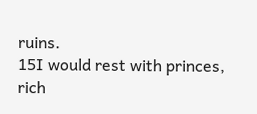ruins.
15I would rest with princes, rich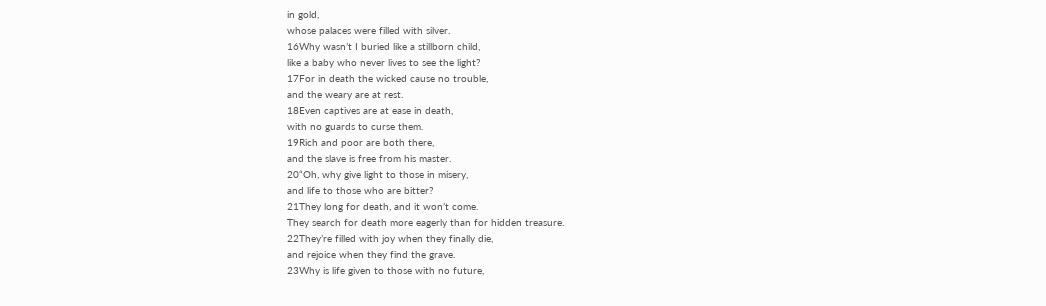in gold,
whose palaces were filled with silver.
16Why wasn’t I buried like a stillborn child,
like a baby who never lives to see the light?
17For in death the wicked cause no trouble,
and the weary are at rest.
18Even captives are at ease in death,
with no guards to curse them.
19Rich and poor are both there,
and the slave is free from his master.
20“Oh, why give light to those in misery,
and life to those who are bitter?
21They long for death, and it won’t come.
They search for death more eagerly than for hidden treasure.
22They’re filled with joy when they finally die,
and rejoice when they find the grave.
23Why is life given to those with no future,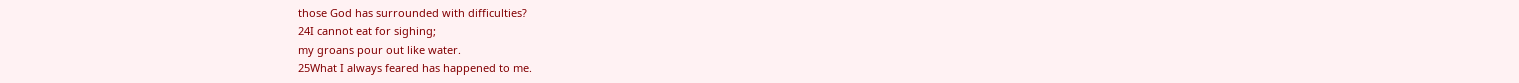those God has surrounded with difficulties?
24I cannot eat for sighing;
my groans pour out like water.
25What I always feared has happened to me.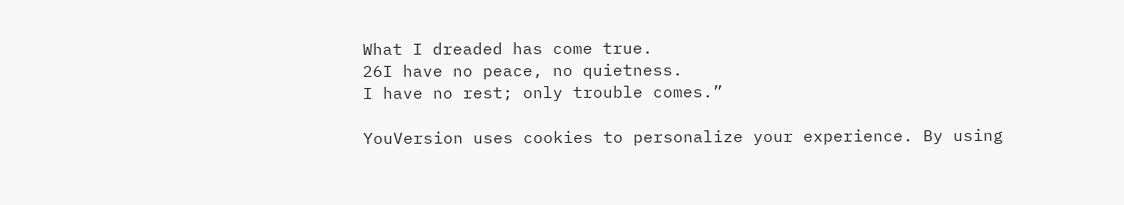What I dreaded has come true.
26I have no peace, no quietness.
I have no rest; only trouble comes.”

YouVersion uses cookies to personalize your experience. By using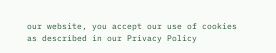our website, you accept our use of cookies as described in our Privacy Policy